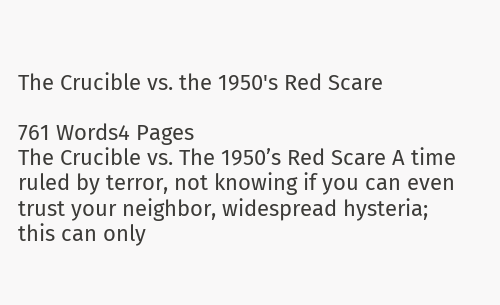The Crucible vs. the 1950's Red Scare

761 Words4 Pages
The Crucible vs. The 1950’s Red Scare A time ruled by terror, not knowing if you can even trust your neighbor, widespread hysteria; this can only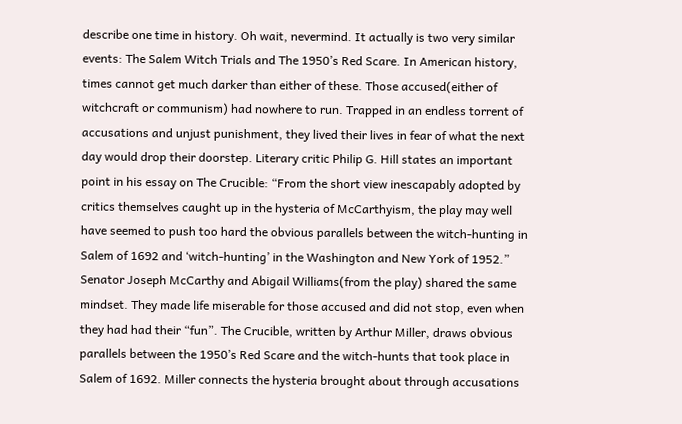describe one time in history. Oh wait, nevermind. It actually is two very similar events: The Salem Witch Trials and The 1950’s Red Scare. In American history, times cannot get much darker than either of these. Those accused(either of witchcraft or communism) had nowhere to run. Trapped in an endless torrent of accusations and unjust punishment, they lived their lives in fear of what the next day would drop their doorstep. Literary critic Philip G. Hill states an important point in his essay on The Crucible: “From the short view inescapably adopted by critics themselves caught up in the hysteria of McCarthyism, the play may well have seemed to push too hard the obvious parallels between the witch-hunting in Salem of 1692 and ‘witch-hunting’ in the Washington and New York of 1952.” Senator Joseph McCarthy and Abigail Williams(from the play) shared the same mindset. They made life miserable for those accused and did not stop, even when they had had their “fun”. The Crucible, written by Arthur Miller, draws obvious parallels between the 1950’s Red Scare and the witch-hunts that took place in Salem of 1692. Miller connects the hysteria brought about through accusations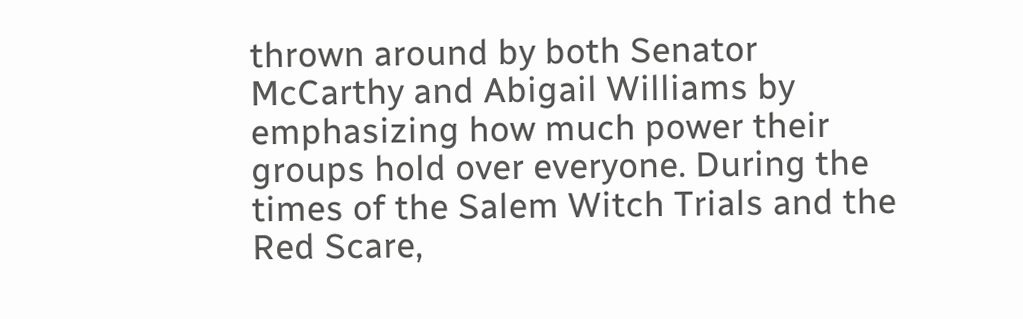thrown around by both Senator McCarthy and Abigail Williams by emphasizing how much power their groups hold over everyone. During the times of the Salem Witch Trials and the Red Scare,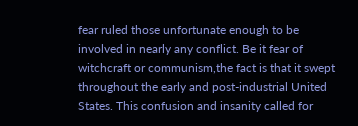fear ruled those unfortunate enough to be involved in nearly any conflict. Be it fear of witchcraft or communism,the fact is that it swept throughout the early and post-industrial United States. This confusion and insanity called for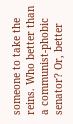someone to take the reins. Who better than a communist-phobic senator? Or, better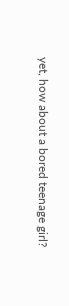yet, how about a bored teenage girl?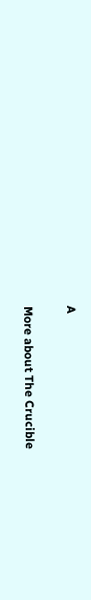A

More about The Crucible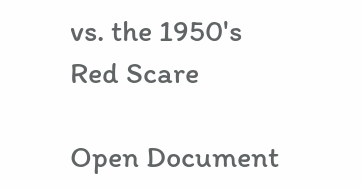vs. the 1950's Red Scare

Open Document